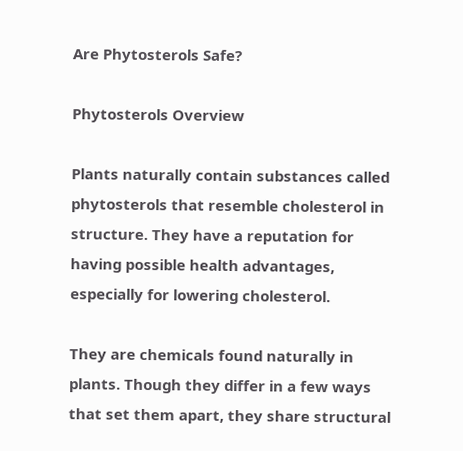Are Phytosterols Safe?

Phytosterols Overview

Plants naturally contain substances called phytosterols that resemble cholesterol in structure. They have a reputation for having possible health advantages, especially for lowering cholesterol.

They are chemicals found naturally in plants. Though they differ in a few ways that set them apart, they share structural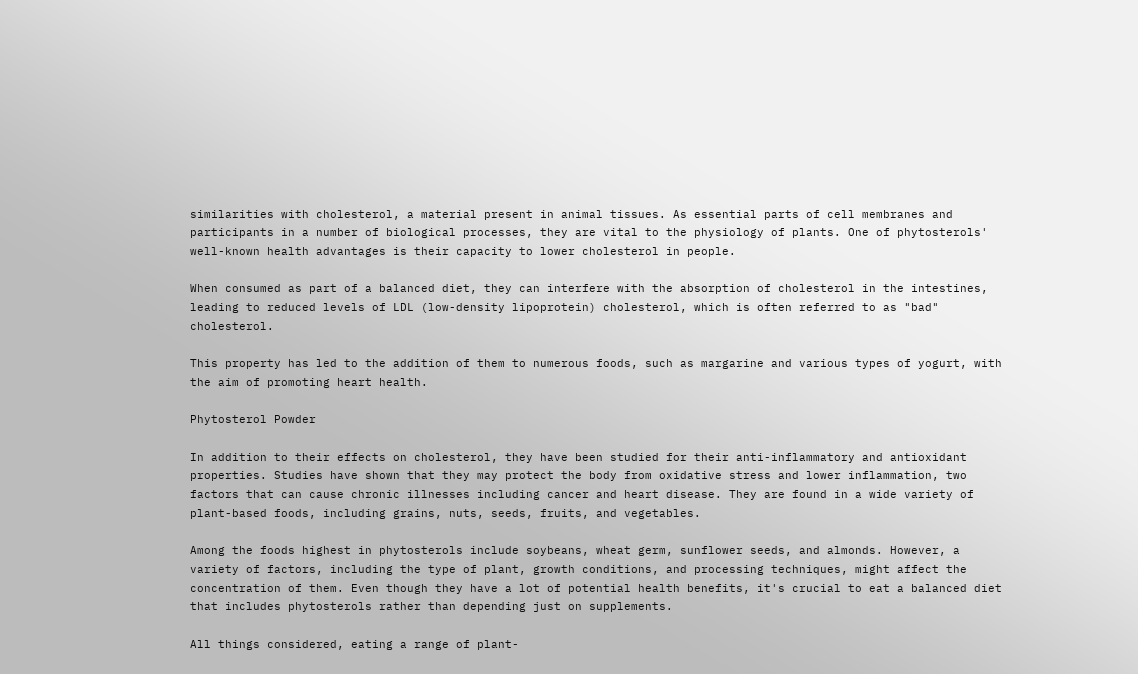similarities with cholesterol, a material present in animal tissues. As essential parts of cell membranes and participants in a number of biological processes, they are vital to the physiology of plants. One of phytosterols' well-known health advantages is their capacity to lower cholesterol in people.

When consumed as part of a balanced diet, they can interfere with the absorption of cholesterol in the intestines, leading to reduced levels of LDL (low-density lipoprotein) cholesterol, which is often referred to as "bad" cholesterol.

This property has led to the addition of them to numerous foods, such as margarine and various types of yogurt, with the aim of promoting heart health.

Phytosterol Powder

In addition to their effects on cholesterol, they have been studied for their anti-inflammatory and antioxidant properties. Studies have shown that they may protect the body from oxidative stress and lower inflammation, two factors that can cause chronic illnesses including cancer and heart disease. They are found in a wide variety of plant-based foods, including grains, nuts, seeds, fruits, and vegetables.

Among the foods highest in phytosterols include soybeans, wheat germ, sunflower seeds, and almonds. However, a variety of factors, including the type of plant, growth conditions, and processing techniques, might affect the concentration of them. Even though they have a lot of potential health benefits, it's crucial to eat a balanced diet that includes phytosterols rather than depending just on supplements.

All things considered, eating a range of plant-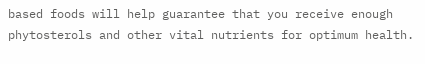based foods will help guarantee that you receive enough phytosterols and other vital nutrients for optimum health.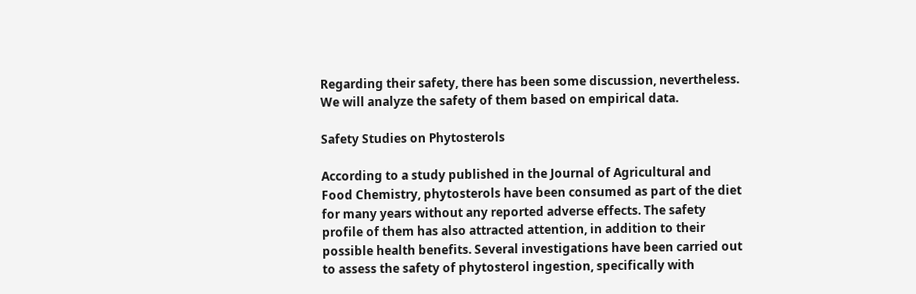Regarding their safety, there has been some discussion, nevertheless. We will analyze the safety of them based on empirical data.

Safety Studies on Phytosterols

According to a study published in the Journal of Agricultural and Food Chemistry, phytosterols have been consumed as part of the diet for many years without any reported adverse effects. The safety profile of them has also attracted attention, in addition to their possible health benefits. Several investigations have been carried out to assess the safety of phytosterol ingestion, specifically with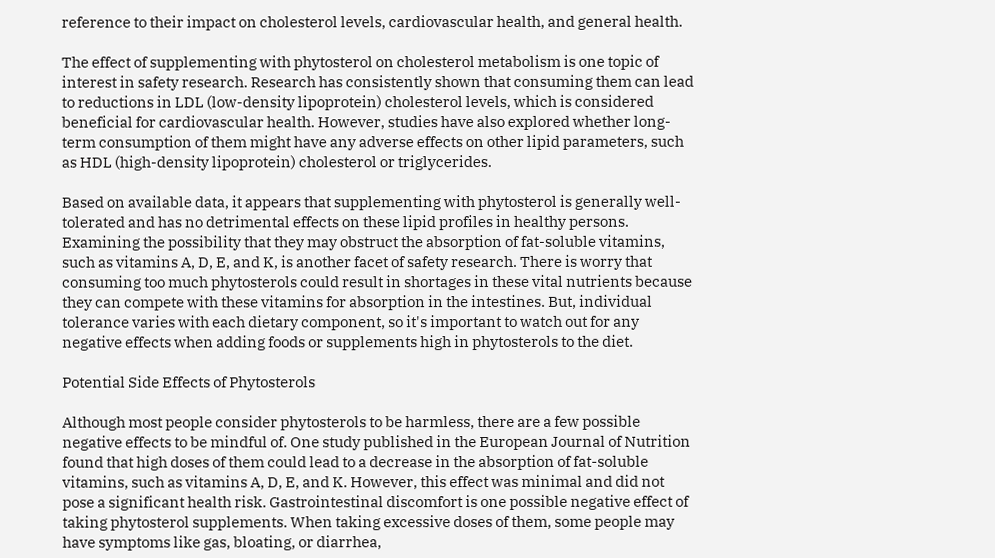reference to their impact on cholesterol levels, cardiovascular health, and general health.

The effect of supplementing with phytosterol on cholesterol metabolism is one topic of interest in safety research. Research has consistently shown that consuming them can lead to reductions in LDL (low-density lipoprotein) cholesterol levels, which is considered beneficial for cardiovascular health. However, studies have also explored whether long-term consumption of them might have any adverse effects on other lipid parameters, such as HDL (high-density lipoprotein) cholesterol or triglycerides.

Based on available data, it appears that supplementing with phytosterol is generally well-tolerated and has no detrimental effects on these lipid profiles in healthy persons. Examining the possibility that they may obstruct the absorption of fat-soluble vitamins, such as vitamins A, D, E, and K, is another facet of safety research. There is worry that consuming too much phytosterols could result in shortages in these vital nutrients because they can compete with these vitamins for absorption in the intestines. But, individual tolerance varies with each dietary component, so it's important to watch out for any negative effects when adding foods or supplements high in phytosterols to the diet.

Potential Side Effects of Phytosterols

Although most people consider phytosterols to be harmless, there are a few possible negative effects to be mindful of. One study published in the European Journal of Nutrition found that high doses of them could lead to a decrease in the absorption of fat-soluble vitamins, such as vitamins A, D, E, and K. However, this effect was minimal and did not pose a significant health risk. Gastrointestinal discomfort is one possible negative effect of taking phytosterol supplements. When taking excessive doses of them, some people may have symptoms like gas, bloating, or diarrhea,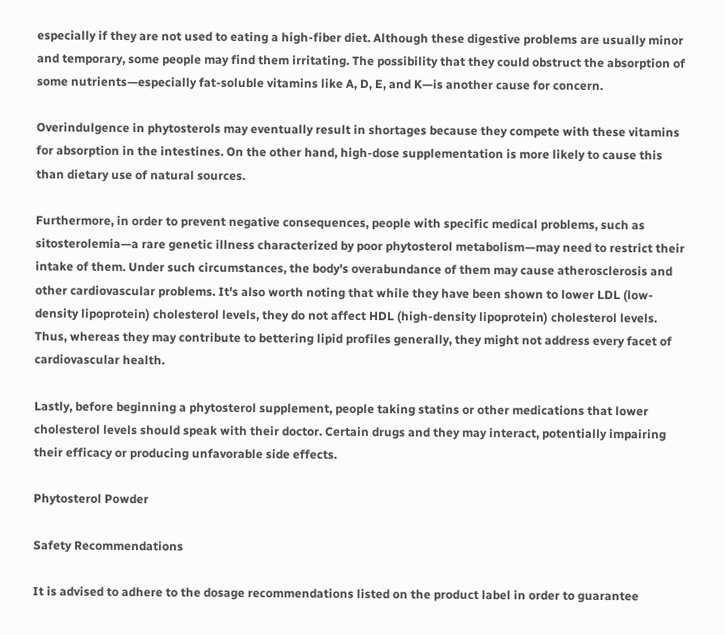especially if they are not used to eating a high-fiber diet. Although these digestive problems are usually minor and temporary, some people may find them irritating. The possibility that they could obstruct the absorption of some nutrients—especially fat-soluble vitamins like A, D, E, and K—is another cause for concern.

Overindulgence in phytosterols may eventually result in shortages because they compete with these vitamins for absorption in the intestines. On the other hand, high-dose supplementation is more likely to cause this than dietary use of natural sources.

Furthermore, in order to prevent negative consequences, people with specific medical problems, such as sitosterolemia—a rare genetic illness characterized by poor phytosterol metabolism—may need to restrict their intake of them. Under such circumstances, the body's overabundance of them may cause atherosclerosis and other cardiovascular problems. It's also worth noting that while they have been shown to lower LDL (low-density lipoprotein) cholesterol levels, they do not affect HDL (high-density lipoprotein) cholesterol levels. Thus, whereas they may contribute to bettering lipid profiles generally, they might not address every facet of cardiovascular health.

Lastly, before beginning a phytosterol supplement, people taking statins or other medications that lower cholesterol levels should speak with their doctor. Certain drugs and they may interact, potentially impairing their efficacy or producing unfavorable side effects.

Phytosterol Powder

Safety Recommendations

It is advised to adhere to the dosage recommendations listed on the product label in order to guarantee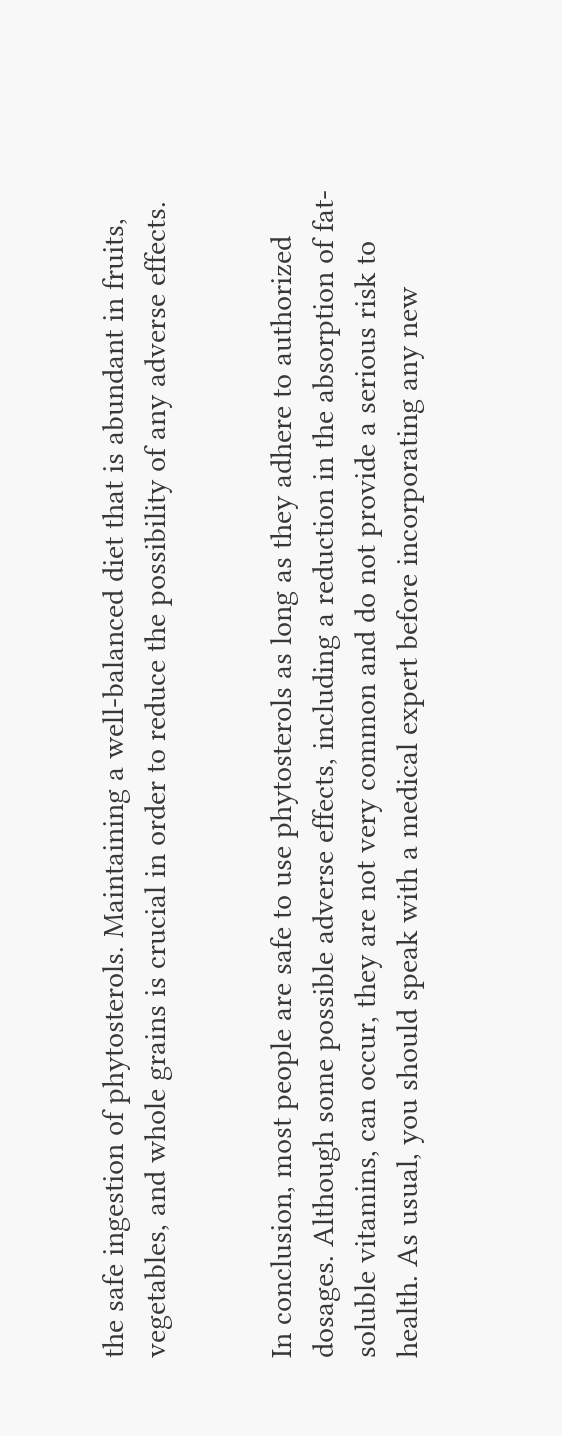the safe ingestion of phytosterols. Maintaining a well-balanced diet that is abundant in fruits, vegetables, and whole grains is crucial in order to reduce the possibility of any adverse effects.


In conclusion, most people are safe to use phytosterols as long as they adhere to authorized dosages. Although some possible adverse effects, including a reduction in the absorption of fat-soluble vitamins, can occur, they are not very common and do not provide a serious risk to health. As usual, you should speak with a medical expert before incorporating any new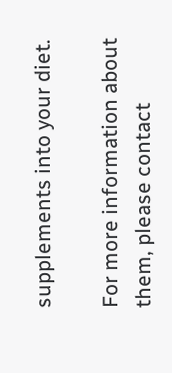supplements into your diet.

For more information about them, please contact